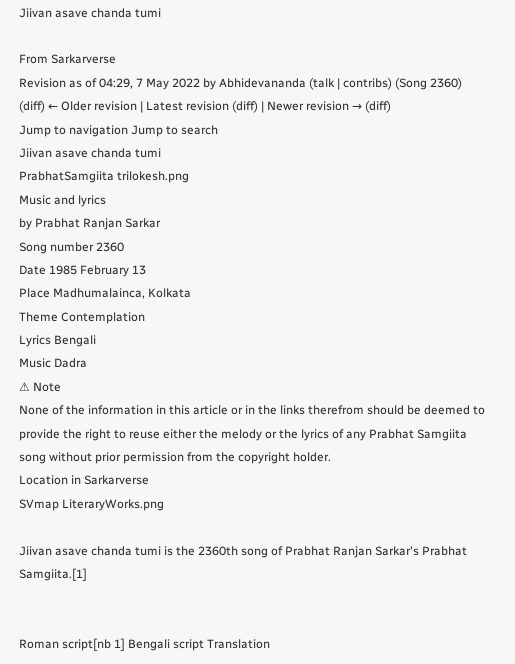Jiivan asave chanda tumi

From Sarkarverse
Revision as of 04:29, 7 May 2022 by Abhidevananda (talk | contribs) (Song 2360)
(diff) ← Older revision | Latest revision (diff) | Newer revision → (diff)
Jump to navigation Jump to search
Jiivan asave chanda tumi
PrabhatSamgiita trilokesh.png
Music and lyrics
by Prabhat Ranjan Sarkar
Song number 2360
Date 1985 February 13
Place Madhumalainca, Kolkata
Theme Contemplation
Lyrics Bengali
Music Dadra
⚠ Note
None of the information in this article or in the links therefrom should be deemed to provide the right to reuse either the melody or the lyrics of any Prabhat Samgiita song without prior permission from the copyright holder.
Location in Sarkarverse
SVmap LiteraryWorks.png

Jiivan asave chanda tumi is the 2360th song of Prabhat Ranjan Sarkar's Prabhat Samgiita.[1]


Roman script[nb 1] Bengali script Translation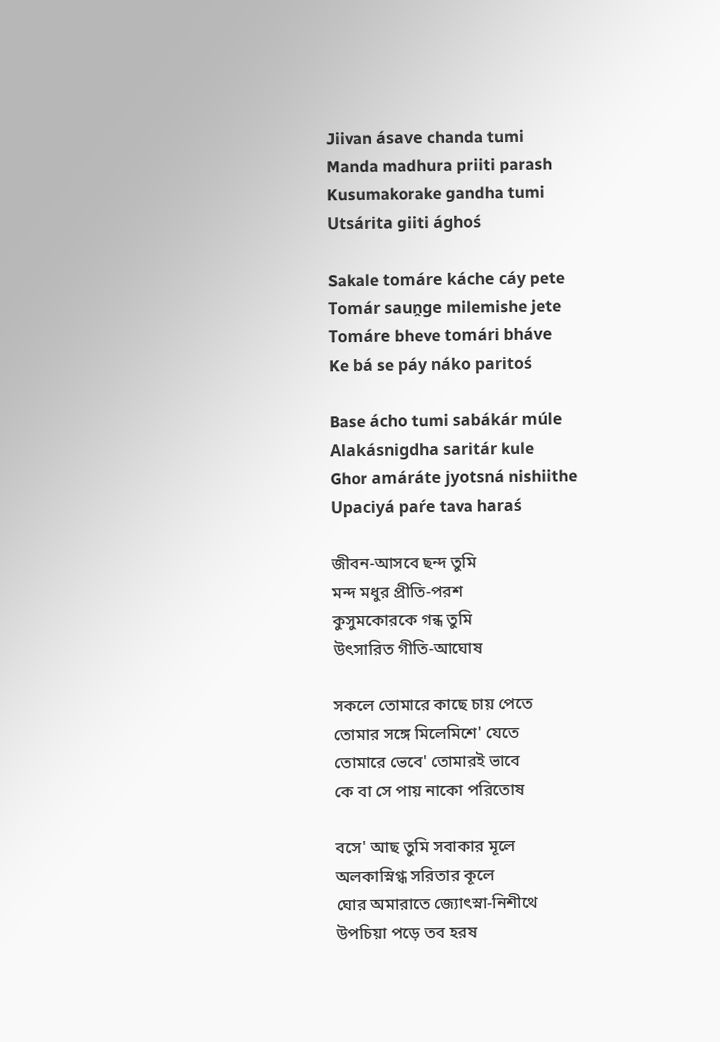Jiivan ásave chanda tumi
Manda madhura priiti parash
Kusumakorake gandha tumi
Utsárita giiti ághoś

Sakale tomáre káche cáy pete
Tomár sauṋge milemishe jete
Tomáre bheve tomári bháve
Ke bá se páy náko paritoś

Base ácho tumi sabákár múle
Alakásnigdha saritár kule
Ghor amáráte jyotsná nishiithe
Upaciyá paŕe tava haraś

জীবন-আসবে ছন্দ তুমি
মন্দ মধুর প্রীতি-পরশ
কুসুমকোরকে গন্ধ তুমি
উৎসারিত গীতি-আঘোষ

সকলে তোমারে কাছে চায় পেতে
তোমার সঙ্গে মিলেমিশে' যেতে
তোমারে ভেবে' তোমারই ভাবে
কে বা সে পায় নাকো পরিতোষ

বসে' আছ তুমি সবাকার মূলে
অলকাস্নিগ্ধ সরিতার কূলে
ঘোর অমারাতে জ্যোৎস্না-নিশীথে
উপচিয়া পড়ে তব হরষ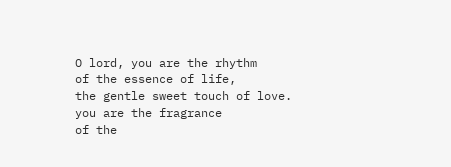O lord, you are the rhythm
of the essence of life,
the gentle sweet touch of love.
you are the fragrance
of the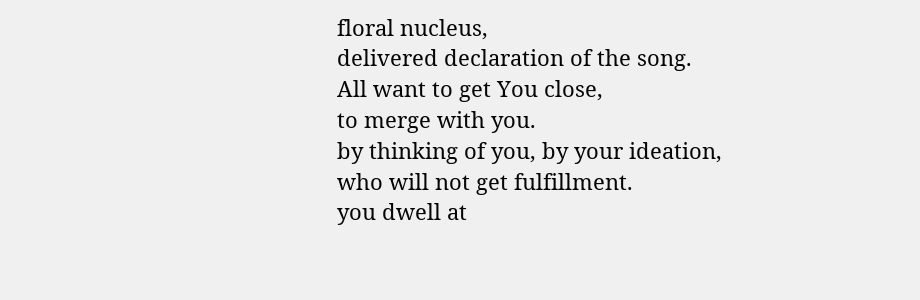floral nucleus,
delivered declaration of the song.
All want to get You close,
to merge with you.
by thinking of you, by your ideation,
who will not get fulfillment.
you dwell at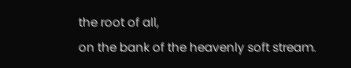the root of all,
on the bank of the heavenly soft stream.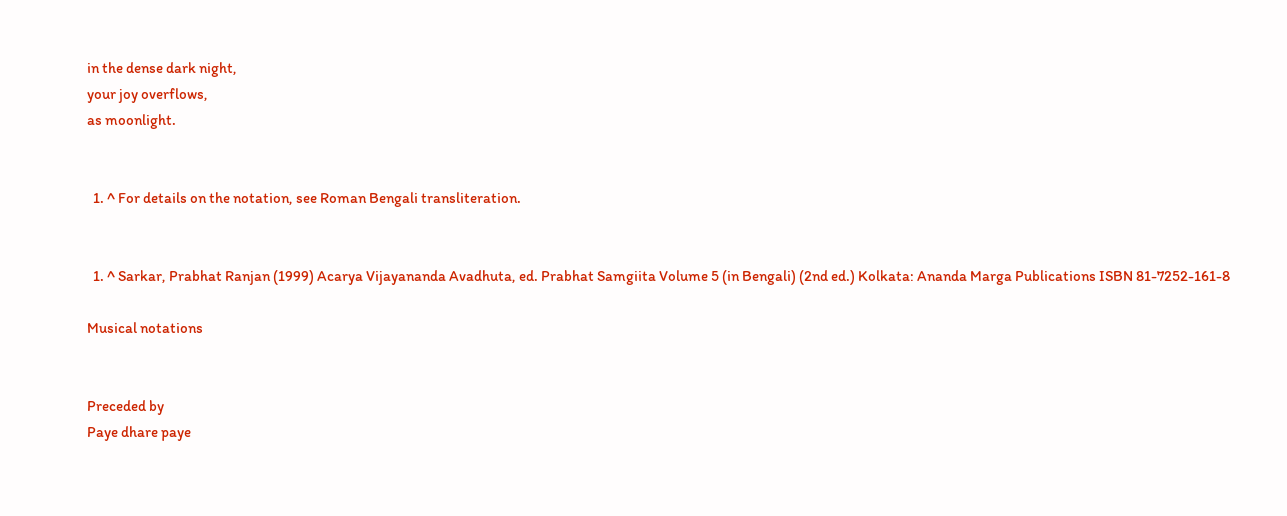in the dense dark night,
your joy overflows,
as moonlight.


  1. ^ For details on the notation, see Roman Bengali transliteration.


  1. ^ Sarkar, Prabhat Ranjan (1999) Acarya Vijayananda Avadhuta, ed. Prabhat Samgiita Volume 5 (in Bengali) (2nd ed.) Kolkata: Ananda Marga Publications ISBN 81-7252-161-8

Musical notations


Preceded by
Paye dhare paye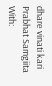dhare vinati kari
Prabhat Samgiita
With: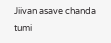Jiivan asave chanda tumi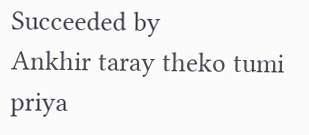Succeeded by
Ankhir taray theko tumi priya